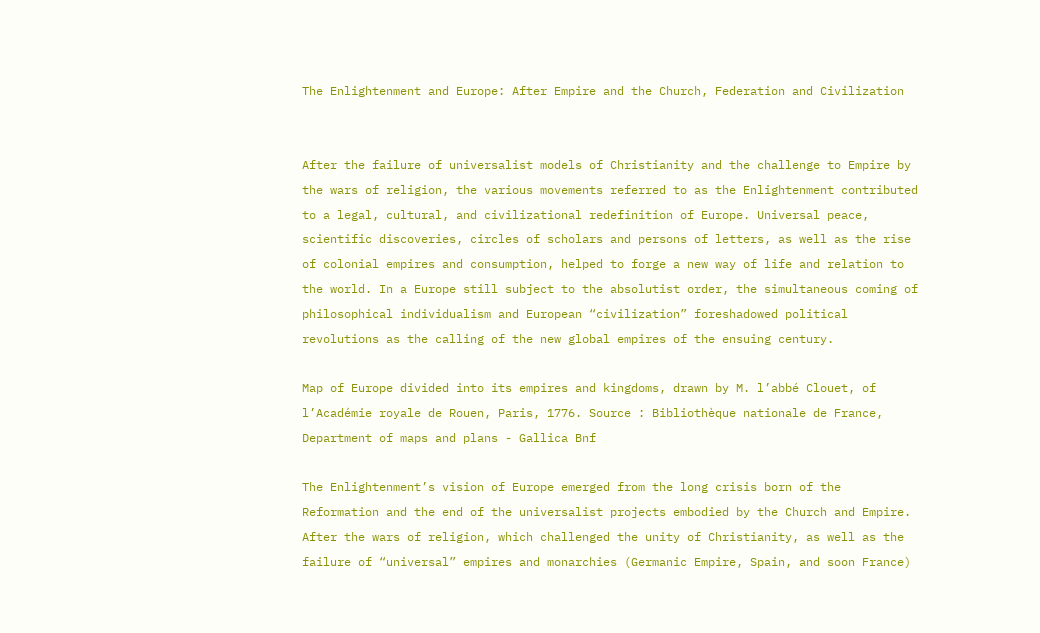The Enlightenment and Europe: After Empire and the Church, Federation and Civilization


After the failure of universalist models of Christianity and the challenge to Empire by the wars of religion, the various movements referred to as the Enlightenment contributed to a legal, cultural, and civilizational redefinition of Europe. Universal peace, scientific discoveries, circles of scholars and persons of letters, as well as the rise of colonial empires and consumption, helped to forge a new way of life and relation to the world. In a Europe still subject to the absolutist order, the simultaneous coming of philosophical individualism and European “civilization” foreshadowed political revolutions as the calling of the new global empires of the ensuing century.

Map of Europe divided into its empires and kingdoms, drawn by M. l’abbé Clouet, of l’Académie royale de Rouen, Paris, 1776. Source : Bibliothèque nationale de France, Department of maps and plans - Gallica Bnf

The Enlightenment’s vision of Europe emerged from the long crisis born of the Reformation and the end of the universalist projects embodied by the Church and Empire. After the wars of religion, which challenged the unity of Christianity, as well as the failure of “universal” empires and monarchies (Germanic Empire, Spain, and soon France)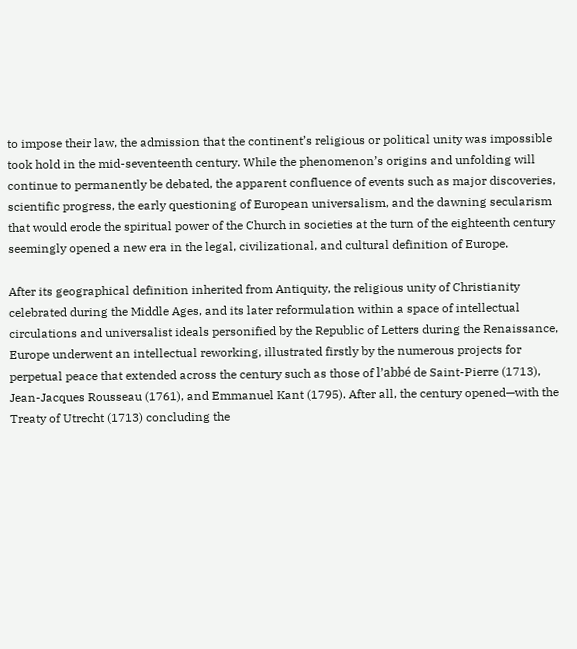to impose their law, the admission that the continent’s religious or political unity was impossible took hold in the mid-seventeenth century. While the phenomenon’s origins and unfolding will continue to permanently be debated, the apparent confluence of events such as major discoveries, scientific progress, the early questioning of European universalism, and the dawning secularism that would erode the spiritual power of the Church in societies at the turn of the eighteenth century seemingly opened a new era in the legal, civilizational, and cultural definition of Europe.

After its geographical definition inherited from Antiquity, the religious unity of Christianity celebrated during the Middle Ages, and its later reformulation within a space of intellectual circulations and universalist ideals personified by the Republic of Letters during the Renaissance, Europe underwent an intellectual reworking, illustrated firstly by the numerous projects for perpetual peace that extended across the century such as those of l’abbé de Saint-Pierre (1713), Jean-Jacques Rousseau (1761), and Emmanuel Kant (1795). After all, the century opened—with the Treaty of Utrecht (1713) concluding the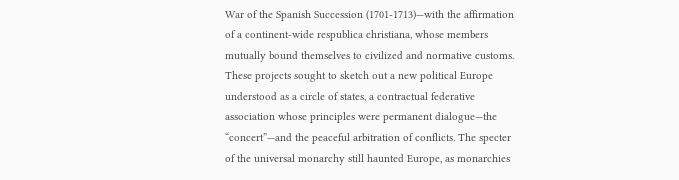War of the Spanish Succession (1701-1713)—with the affirmation of a continent-wide respublica christiana, whose members mutually bound themselves to civilized and normative customs. These projects sought to sketch out a new political Europe understood as a circle of states, a contractual federative association whose principles were permanent dialogue—the “concert”—and the peaceful arbitration of conflicts. The specter of the universal monarchy still haunted Europe, as monarchies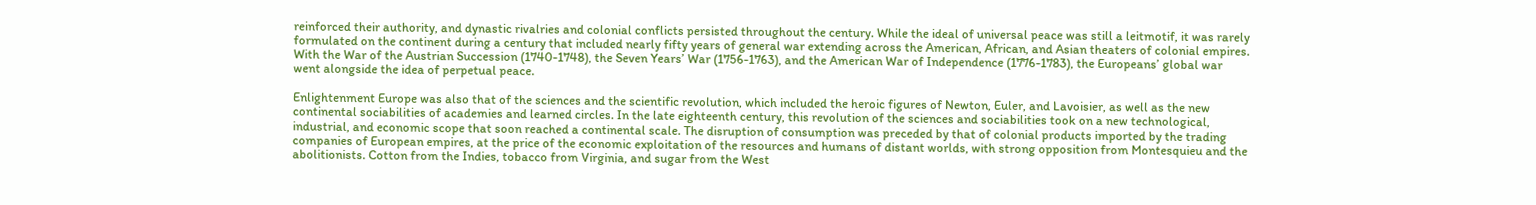reinforced their authority, and dynastic rivalries and colonial conflicts persisted throughout the century. While the ideal of universal peace was still a leitmotif, it was rarely formulated on the continent during a century that included nearly fifty years of general war extending across the American, African, and Asian theaters of colonial empires. With the War of the Austrian Succession (1740-1748), the Seven Years’ War (1756-1763), and the American War of Independence (1776-1783), the Europeans’ global war went alongside the idea of perpetual peace.

Enlightenment Europe was also that of the sciences and the scientific revolution, which included the heroic figures of Newton, Euler, and Lavoisier, as well as the new continental sociabilities of academies and learned circles. In the late eighteenth century, this revolution of the sciences and sociabilities took on a new technological, industrial, and economic scope that soon reached a continental scale. The disruption of consumption was preceded by that of colonial products imported by the trading companies of European empires, at the price of the economic exploitation of the resources and humans of distant worlds, with strong opposition from Montesquieu and the abolitionists. Cotton from the Indies, tobacco from Virginia, and sugar from the West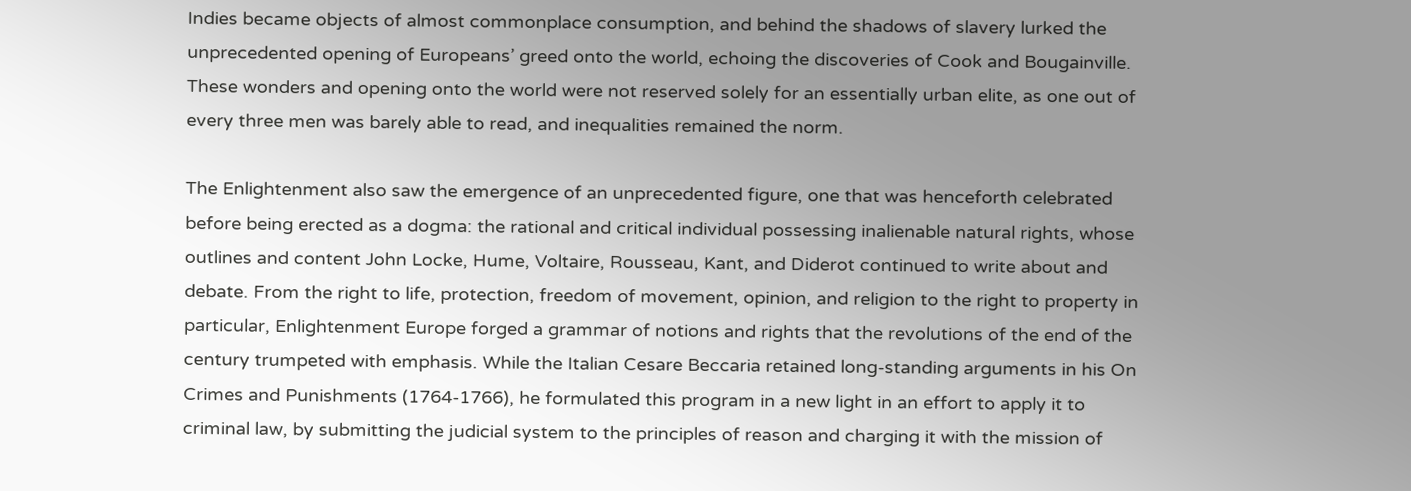Indies became objects of almost commonplace consumption, and behind the shadows of slavery lurked the unprecedented opening of Europeans’ greed onto the world, echoing the discoveries of Cook and Bougainville. These wonders and opening onto the world were not reserved solely for an essentially urban elite, as one out of every three men was barely able to read, and inequalities remained the norm.

The Enlightenment also saw the emergence of an unprecedented figure, one that was henceforth celebrated before being erected as a dogma: the rational and critical individual possessing inalienable natural rights, whose outlines and content John Locke, Hume, Voltaire, Rousseau, Kant, and Diderot continued to write about and debate. From the right to life, protection, freedom of movement, opinion, and religion to the right to property in particular, Enlightenment Europe forged a grammar of notions and rights that the revolutions of the end of the century trumpeted with emphasis. While the Italian Cesare Beccaria retained long-standing arguments in his On Crimes and Punishments (1764-1766), he formulated this program in a new light in an effort to apply it to criminal law, by submitting the judicial system to the principles of reason and charging it with the mission of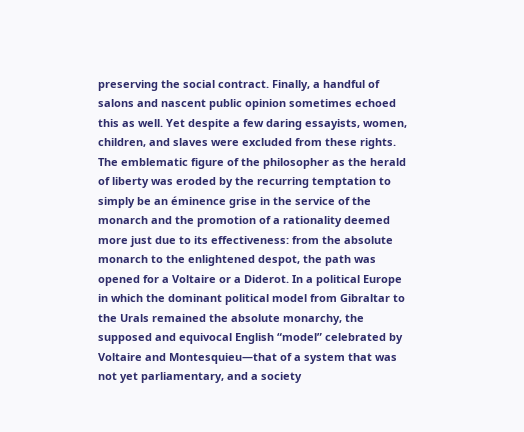preserving the social contract. Finally, a handful of salons and nascent public opinion sometimes echoed this as well. Yet despite a few daring essayists, women, children, and slaves were excluded from these rights. The emblematic figure of the philosopher as the herald of liberty was eroded by the recurring temptation to simply be an éminence grise in the service of the monarch and the promotion of a rationality deemed more just due to its effectiveness: from the absolute monarch to the enlightened despot, the path was opened for a Voltaire or a Diderot. In a political Europe in which the dominant political model from Gibraltar to the Urals remained the absolute monarchy, the supposed and equivocal English “model” celebrated by Voltaire and Montesquieu—that of a system that was not yet parliamentary, and a society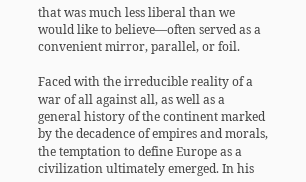that was much less liberal than we would like to believe—often served as a convenient mirror, parallel, or foil.

Faced with the irreducible reality of a war of all against all, as well as a general history of the continent marked by the decadence of empires and morals, the temptation to define Europe as a civilization ultimately emerged. In his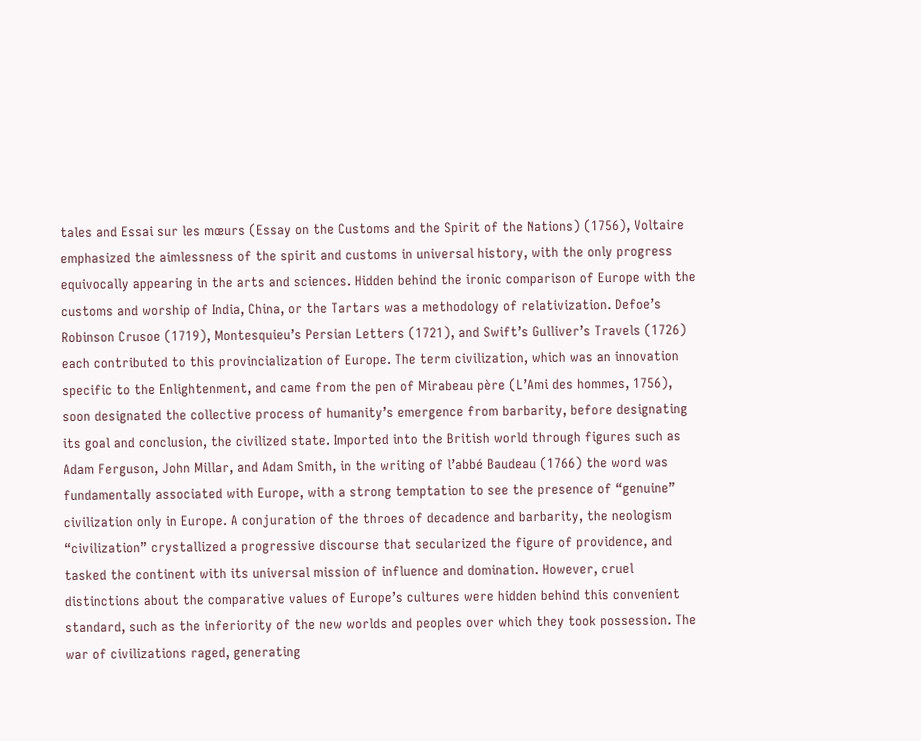tales and Essai sur les mœurs (Essay on the Customs and the Spirit of the Nations) (1756), Voltaire emphasized the aimlessness of the spirit and customs in universal history, with the only progress equivocally appearing in the arts and sciences. Hidden behind the ironic comparison of Europe with the customs and worship of India, China, or the Tartars was a methodology of relativization. Defoe’s Robinson Crusoe (1719), Montesquieu’s Persian Letters (1721), and Swift’s Gulliver’s Travels (1726) each contributed to this provincialization of Europe. The term civilization, which was an innovation specific to the Enlightenment, and came from the pen of Mirabeau père (L’Ami des hommes, 1756), soon designated the collective process of humanity’s emergence from barbarity, before designating its goal and conclusion, the civilized state. Imported into the British world through figures such as Adam Ferguson, John Millar, and Adam Smith, in the writing of l’abbé Baudeau (1766) the word was fundamentally associated with Europe, with a strong temptation to see the presence of “genuine” civilization only in Europe. A conjuration of the throes of decadence and barbarity, the neologism “civilization” crystallized a progressive discourse that secularized the figure of providence, and tasked the continent with its universal mission of influence and domination. However, cruel distinctions about the comparative values of Europe’s cultures were hidden behind this convenient standard, such as the inferiority of the new worlds and peoples over which they took possession. The war of civilizations raged, generating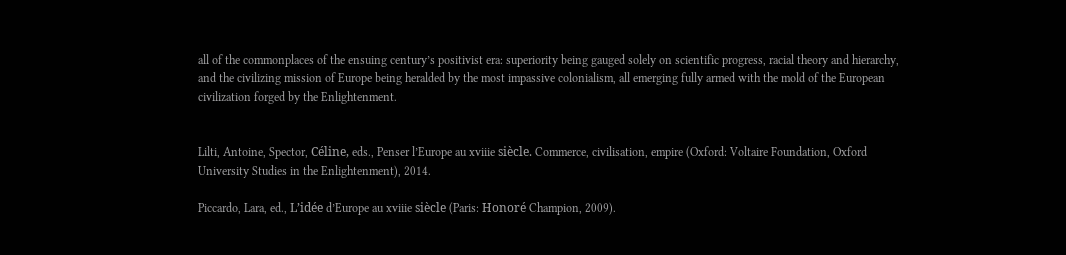all of the commonplaces of the ensuing century’s positivist era: superiority being gauged solely on scientific progress, racial theory and hierarchy, and the civilizing mission of Europe being heralded by the most impassive colonialism, all emerging fully armed with the mold of the European civilization forged by the Enlightenment.


Lilti, Antoine, Spector, Céline, eds., Penser l’Europe au xviiie siècle. Commerce, civilisation, empire (Oxford: Voltaire Foundation, Oxford University Studies in the Enlightenment), 2014.

Piccardo, Lara, ed., L’idée d’Europe au xviiie siècle (Paris: Honoré Champion, 2009).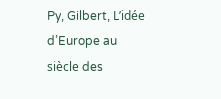Py, Gilbert, L’idée d’Europe au siècle des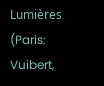Lumières (Paris: Vuibert,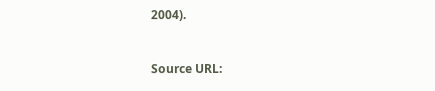2004).


Source URL: